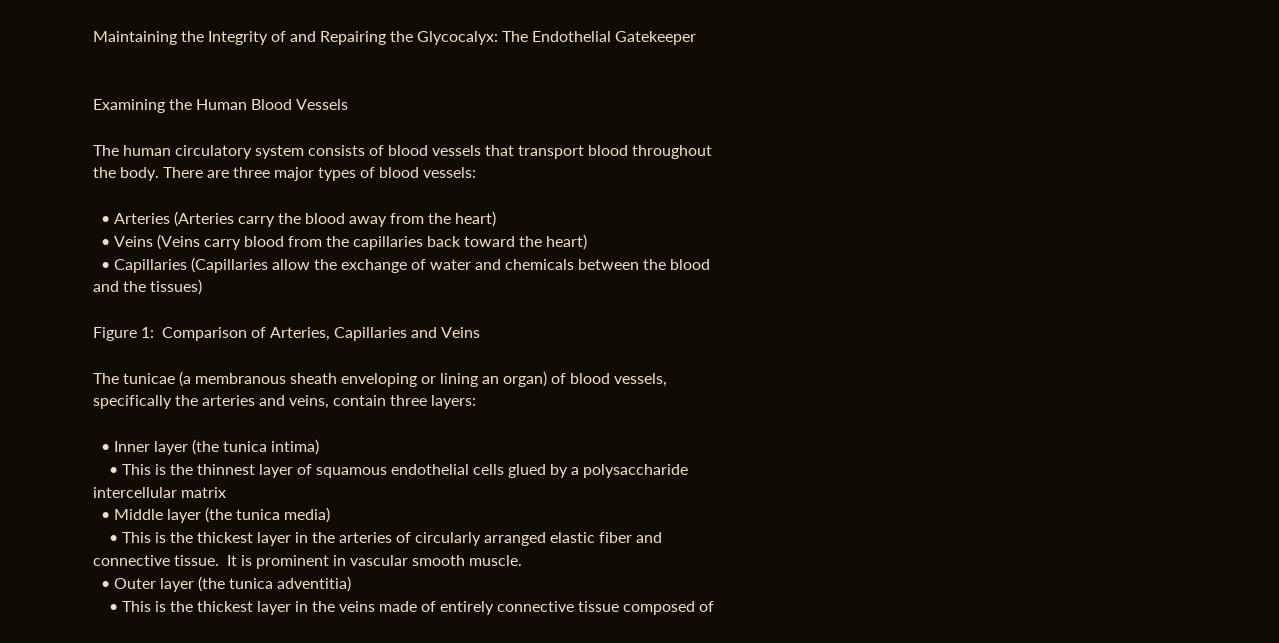Maintaining the Integrity of and Repairing the Glycocalyx: The Endothelial Gatekeeper


Examining the Human Blood Vessels

The human circulatory system consists of blood vessels that transport blood throughout the body. There are three major types of blood vessels:

  • Arteries (Arteries carry the blood away from the heart)
  • Veins (Veins carry blood from the capillaries back toward the heart)
  • Capillaries (Capillaries allow the exchange of water and chemicals between the blood and the tissues)

Figure 1:  Comparison of Arteries, Capillaries and Veins

The tunicae (a membranous sheath enveloping or lining an organ) of blood vessels, specifically the arteries and veins, contain three layers:

  • Inner layer (the tunica intima)
    • This is the thinnest layer of squamous endothelial cells glued by a polysaccharide intercellular matrix
  • Middle layer (the tunica media)
    • This is the thickest layer in the arteries of circularly arranged elastic fiber and connective tissue.  It is prominent in vascular smooth muscle.
  • Outer layer (the tunica adventitia)
    • This is the thickest layer in the veins made of entirely connective tissue composed of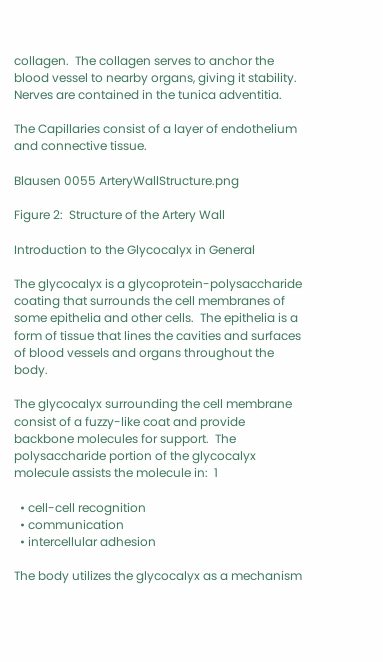collagen.  The collagen serves to anchor the blood vessel to nearby organs, giving it stability.  Nerves are contained in the tunica adventitia.

The Capillaries consist of a layer of endothelium and connective tissue.

Blausen 0055 ArteryWallStructure.png

Figure 2:  Structure of the Artery Wall

Introduction to the Glycocalyx in General

The glycocalyx is a glycoprotein-polysaccharide coating that surrounds the cell membranes of some epithelia and other cells.  The epithelia is a form of tissue that lines the cavities and surfaces of blood vessels and organs throughout the body.

The glycocalyx surrounding the cell membrane consist of a fuzzy-like coat and provide backbone molecules for support.  The polysaccharide portion of the glycocalyx molecule assists the molecule in:  1

  • cell-cell recognition
  • communication
  • intercellular adhesion

The body utilizes the glycocalyx as a mechanism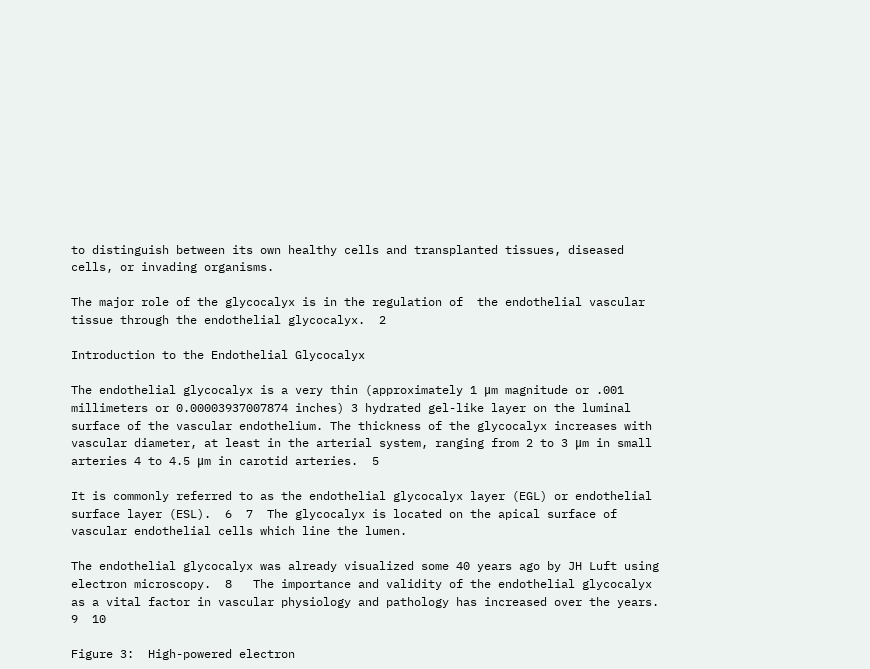to distinguish between its own healthy cells and transplanted tissues, diseased cells, or invading organisms.

The major role of the glycocalyx is in the regulation of  the endothelial vascular tissue through the endothelial glycocalyx.  2

Introduction to the Endothelial Glycocalyx

The endothelial glycocalyx is a very thin (approximately 1 μm magnitude or .001 millimeters or 0.00003937007874 inches) 3 hydrated gel-like layer on the luminal surface of the vascular endothelium. The thickness of the glycocalyx increases with vascular diameter, at least in the arterial system, ranging from 2 to 3 μm in small arteries 4 to 4.5 μm in carotid arteries.  5

It is commonly referred to as the endothelial glycocalyx layer (EGL) or endothelial surface layer (ESL).  6  7  The glycocalyx is located on the apical surface of vascular endothelial cells which line the lumen.

The endothelial glycocalyx was already visualized some 40 years ago by JH Luft using electron microscopy.  8   The importance and validity of the endothelial glycocalyx as a vital factor in vascular physiology and pathology has increased over the years.  9  10

Figure 3:  High-powered electron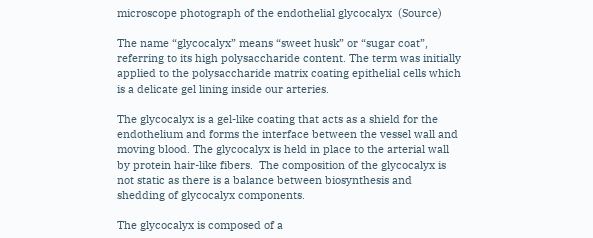microscope photograph of the endothelial glycocalyx  (Source)

The name “glycocalyx” means “sweet husk” or “sugar coat”, referring to its high polysaccharide content. The term was initially applied to the polysaccharide matrix coating epithelial cells which is a delicate gel lining inside our arteries.

The glycocalyx is a gel-like coating that acts as a shield for the endothelium and forms the interface between the vessel wall and moving blood. The glycocalyx is held in place to the arterial wall by protein hair-like fibers.  The composition of the glycocalyx is not static as there is a balance between biosynthesis and shedding of glycocalyx components.

The glycocalyx is composed of a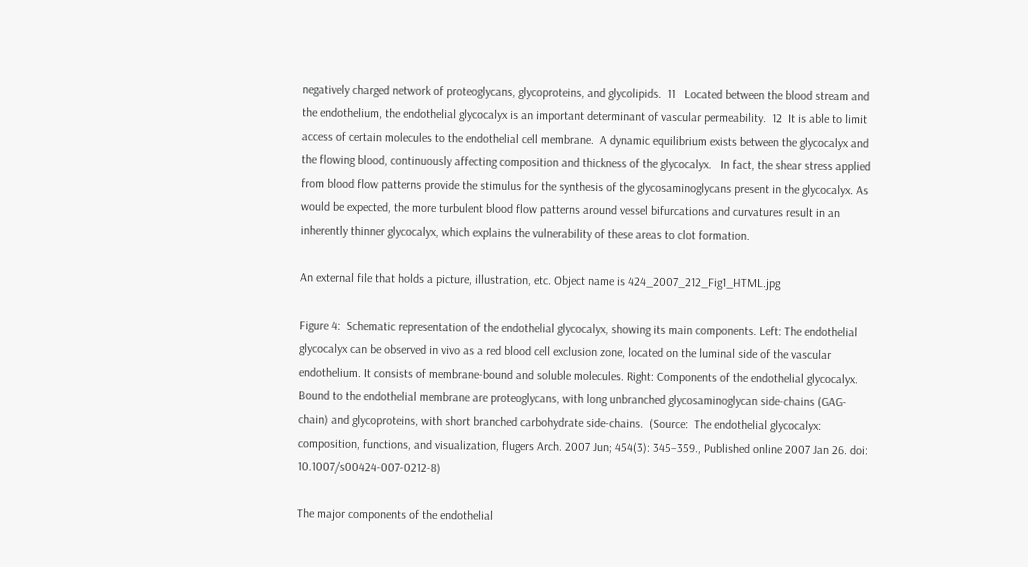negatively charged network of proteoglycans, glycoproteins, and glycolipids.  11   Located between the blood stream and the endothelium, the endothelial glycocalyx is an important determinant of vascular permeability.  12  It is able to limit access of certain molecules to the endothelial cell membrane.  A dynamic equilibrium exists between the glycocalyx and the flowing blood, continuously affecting composition and thickness of the glycocalyx.   In fact, the shear stress applied from blood flow patterns provide the stimulus for the synthesis of the glycosaminoglycans present in the glycocalyx. As would be expected, the more turbulent blood flow patterns around vessel bifurcations and curvatures result in an inherently thinner glycocalyx, which explains the vulnerability of these areas to clot formation.

An external file that holds a picture, illustration, etc. Object name is 424_2007_212_Fig1_HTML.jpg

Figure 4:  Schematic representation of the endothelial glycocalyx, showing its main components. Left: The endothelial glycocalyx can be observed in vivo as a red blood cell exclusion zone, located on the luminal side of the vascular endothelium. It consists of membrane-bound and soluble molecules. Right: Components of the endothelial glycocalyx. Bound to the endothelial membrane are proteoglycans, with long unbranched glycosaminoglycan side-chains (GAG-chain) and glycoproteins, with short branched carbohydrate side-chains.  (Source:  The endothelial glycocalyx: composition, functions, and visualization, flugers Arch. 2007 Jun; 454(3): 345–359., Published online 2007 Jan 26. doi:  10.1007/s00424-007-0212-8)

The major components of the endothelial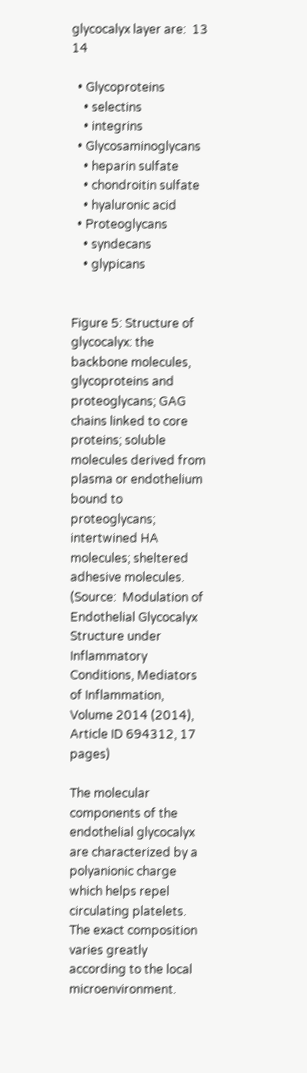glycocalyx layer are:  13  14

  • Glycoproteins
    • selectins
    • integrins
  • Glycosaminoglycans
    • heparin sulfate
    • chondroitin sulfate
    • hyaluronic acid
  • Proteoglycans
    • syndecans
    • glypicans


Figure 5: Structure of glycocalyx: the backbone molecules, glycoproteins and proteoglycans; GAG chains linked to core proteins; soluble molecules derived from plasma or endothelium bound to proteoglycans; intertwined HA molecules; sheltered adhesive molecules.  (Source:  Modulation of Endothelial Glycocalyx Structure under Inflammatory Conditions, Mediators of Inflammation, Volume 2014 (2014), Article ID 694312, 17 pages)

The molecular components of the endothelial glycocalyx are characterized by a polyanionic charge which helps repel circulating platelets. The exact composition varies greatly according to the local microenvironment.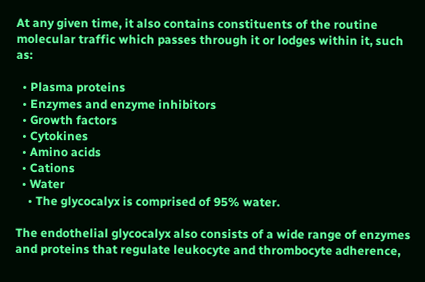At any given time, it also contains constituents of the routine molecular traffic which passes through it or lodges within it, such as:

  • Plasma proteins
  • Enzymes and enzyme inhibitors
  • Growth factors
  • Cytokines
  • Amino acids
  • Cations
  • Water
    • The glycocalyx is comprised of 95% water.

The endothelial glycocalyx also consists of a wide range of enzymes and proteins that regulate leukocyte and thrombocyte adherence,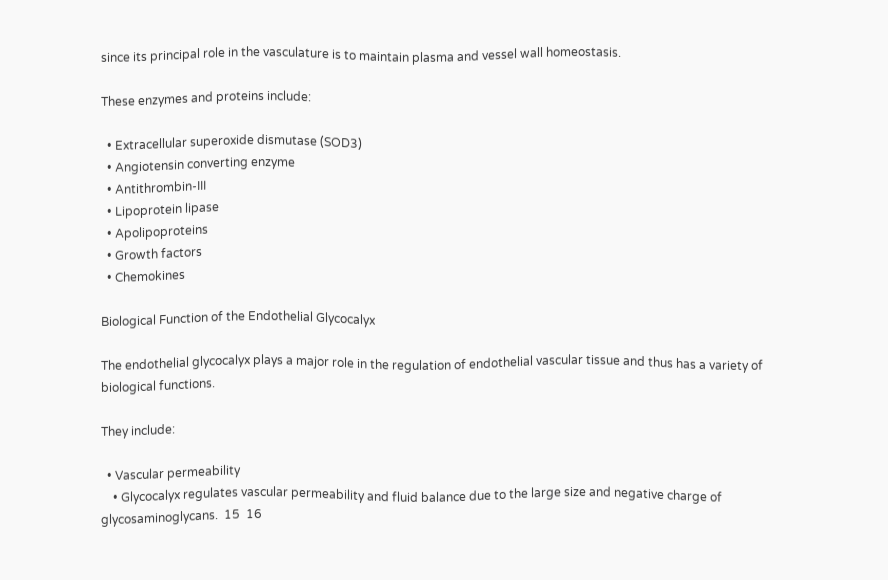since its principal role in the vasculature is to maintain plasma and vessel wall homeostasis.

These enzymes and proteins include:

  • Extracellular superoxide dismutase (SOD3)
  • Angiotensin converting enzyme
  • Antithrombin-III
  • Lipoprotein lipase
  • Apolipoproteins
  • Growth factors
  • Chemokines

Biological Function of the Endothelial Glycocalyx

The endothelial glycocalyx plays a major role in the regulation of endothelial vascular tissue and thus has a variety of biological functions.

They include:

  • Vascular permeability
    • Glycocalyx regulates vascular permeability and fluid balance due to the large size and negative charge of glycosaminoglycans.  15  16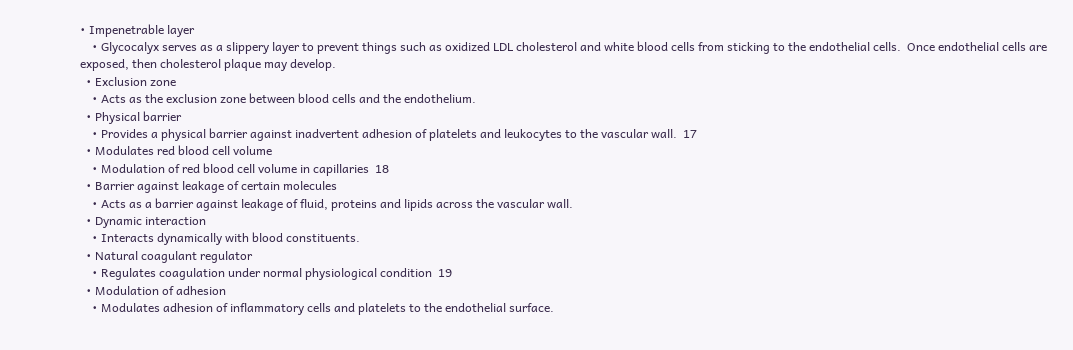• Impenetrable layer
    • Glycocalyx serves as a slippery layer to prevent things such as oxidized LDL cholesterol and white blood cells from sticking to the endothelial cells.  Once endothelial cells are exposed, then cholesterol plaque may develop.
  • Exclusion zone
    • Acts as the exclusion zone between blood cells and the endothelium.
  • Physical barrier
    • Provides a physical barrier against inadvertent adhesion of platelets and leukocytes to the vascular wall.  17
  • Modulates red blood cell volume
    • Modulation of red blood cell volume in capillaries  18
  • Barrier against leakage of certain molecules
    • Acts as a barrier against leakage of fluid, proteins and lipids across the vascular wall.
  • Dynamic interaction
    • Interacts dynamically with blood constituents.
  • Natural coagulant regulator
    • Regulates coagulation under normal physiological condition  19
  • Modulation of adhesion
    • Modulates adhesion of inflammatory cells and platelets to the endothelial surface.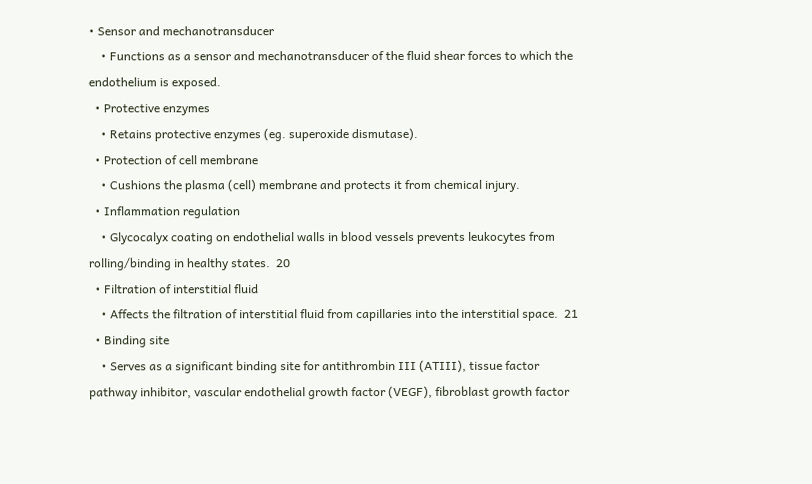• Sensor and mechanotransducer
    • Functions as a sensor and mechanotransducer of the fluid shear forces to which the endothelium is exposed.
  • Protective enzymes
    • Retains protective enzymes (eg. superoxide dismutase).
  • Protection of cell membrane
    • Cushions the plasma (cell) membrane and protects it from chemical injury.
  • Inflammation regulation
    • Glycocalyx coating on endothelial walls in blood vessels prevents leukocytes from rolling/binding in healthy states.  20
  • Filtration of interstitial fluid
    • Affects the filtration of interstitial fluid from capillaries into the interstitial space.  21
  • Binding site
    • Serves as a significant binding site for antithrombin III (ATIII), tissue factor pathway inhibitor, vascular endothelial growth factor (VEGF), fibroblast growth factor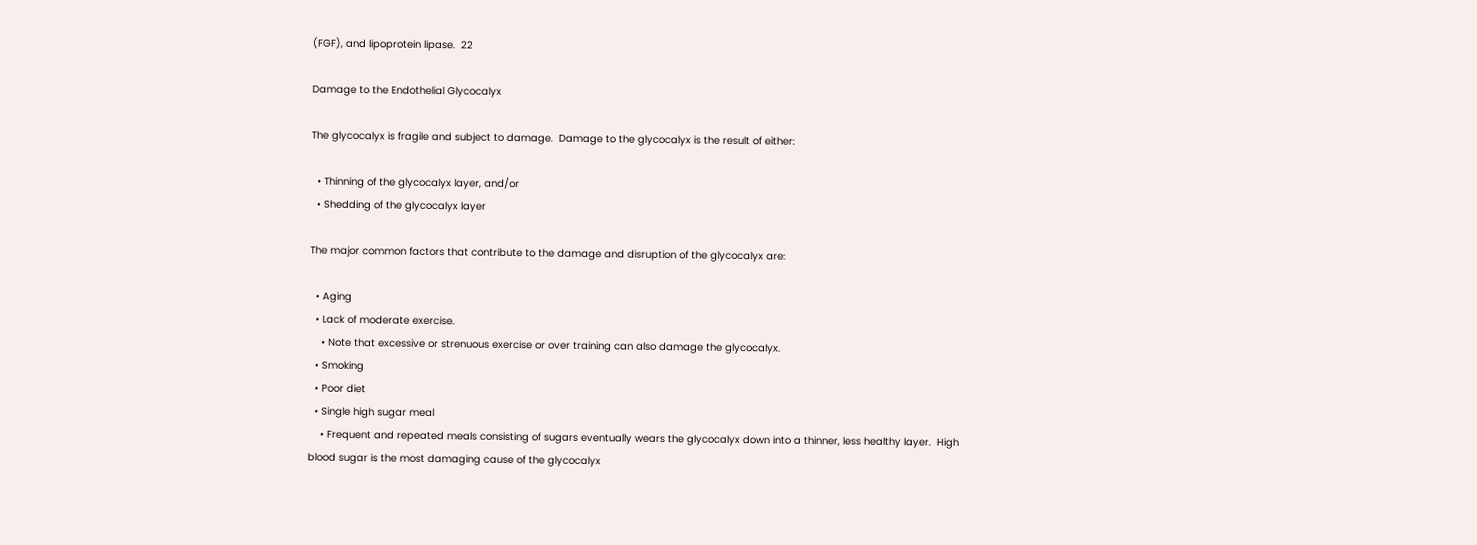(FGF), and lipoprotein lipase.  22

Damage to the Endothelial Glycocalyx

The glycocalyx is fragile and subject to damage.  Damage to the glycocalyx is the result of either:

  • Thinning of the glycocalyx layer, and/or
  • Shedding of the glycocalyx layer

The major common factors that contribute to the damage and disruption of the glycocalyx are:

  • Aging
  • Lack of moderate exercise.
    • Note that excessive or strenuous exercise or over training can also damage the glycocalyx.
  • Smoking
  • Poor diet
  • Single high sugar meal
    • Frequent and repeated meals consisting of sugars eventually wears the glycocalyx down into a thinner, less healthy layer.  High blood sugar is the most damaging cause of the glycocalyx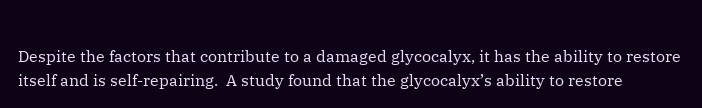Despite the factors that contribute to a damaged glycocalyx, it has the ability to restore itself and is self-repairing.  A study found that the glycocalyx’s ability to restore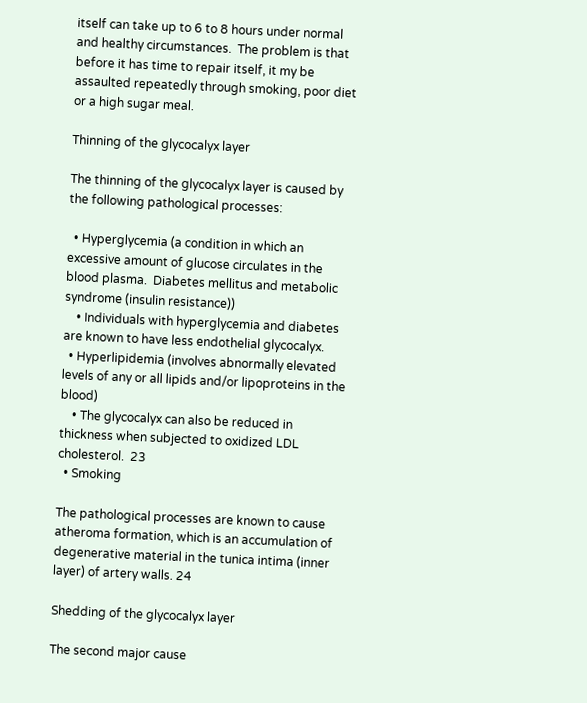itself can take up to 6 to 8 hours under normal and healthy circumstances.  The problem is that before it has time to repair itself, it my be assaulted repeatedly through smoking, poor diet or a high sugar meal.

Thinning of the glycocalyx layer

The thinning of the glycocalyx layer is caused by the following pathological processes:

  • Hyperglycemia (a condition in which an excessive amount of glucose circulates in the blood plasma.  Diabetes mellitus and metabolic syndrome (insulin resistance))
    • Individuals with hyperglycemia and diabetes are known to have less endothelial glycocalyx.
  • Hyperlipidemia (involves abnormally elevated levels of any or all lipids and/or lipoproteins in the blood)
    • The glycocalyx can also be reduced in thickness when subjected to oxidized LDL cholesterol.  23
  • Smoking

The pathological processes are known to cause atheroma formation, which is an accumulation of degenerative material in the tunica intima (inner layer) of artery walls. 24

Shedding of the glycocalyx layer

The second major cause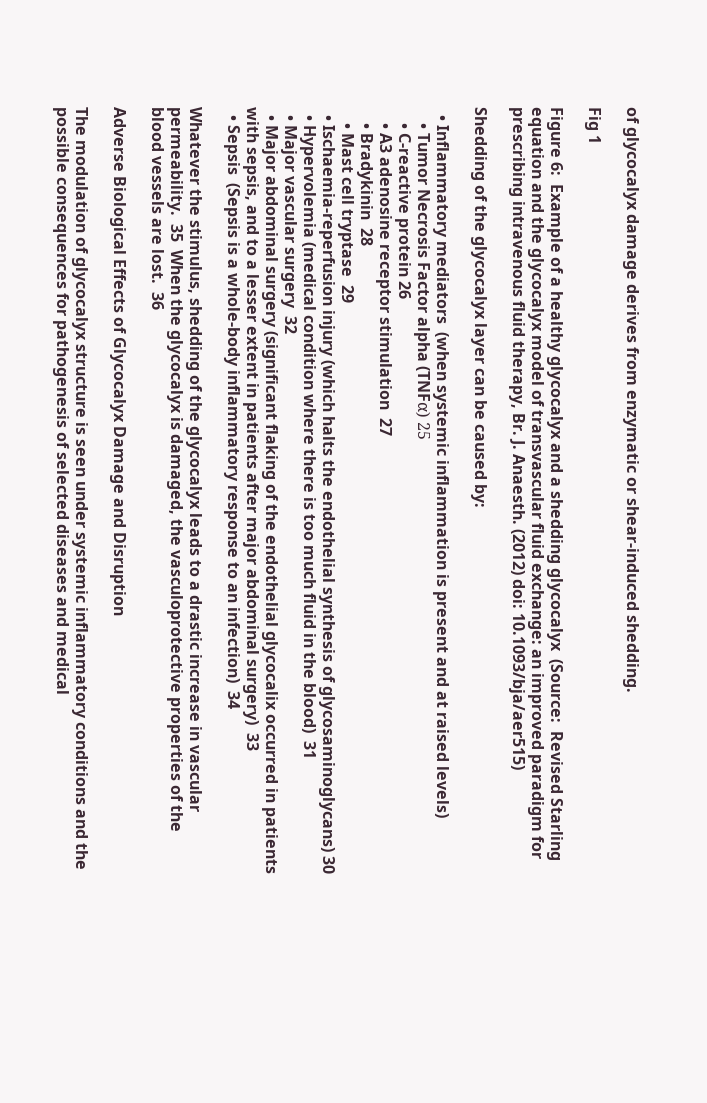of glycocalyx damage derives from enzymatic or shear-induced shedding.

Fig 1

Figure 6:  Example of a healthy glycocalyx and a shedding glycocalyx  (Source:  Revised Starling equation and the glycocalyx model of transvascular fluid exchange: an improved paradigm for prescribing intravenous fluid therapy, Br. J. Anaesth. (2012) doi: 10.1093/bja/aer515)

Shedding of the glycocalyx layer can be caused by:

  • Inflammatory mediators  (when systemic inflammation is present and at raised levels)
    • Tumor Necrosis Factor alpha (TNFα) 25
    • C-reactive protein 26
    • A3 adenosine receptor stimulation  27
    • Bradykinin  28
    • Mast cell tryptase  29
  • Ischaemia-reperfusion injury (which halts the endothelial synthesis of glycosaminoglycans) 30
  • Hypervolemia (medical condition where there is too much fluid in the blood)  31
  • Major vascular surgery  32
  • Major abdominal surgery (significant flaking of the endothelial glycocalix occurred in patients with sepsis, and to a lesser extent in patients after major abdominal surgery)  33
  • Sepsis  (Sepsis is a whole-body inflammatory response to an infection)  34

Whatever the stimulus, shedding of the glycocalyx leads to a drastic increase in vascular permeability.  35  When the glycocalyx is damaged, the vasculoprotective properties of the blood vessels are lost.  36

Adverse Biological Effects of Glycocalyx Damage and Disruption

The modulation of glycocalyx structure is seen under systemic inflammatory conditions and the possible consequences for pathogenesis of selected diseases and medical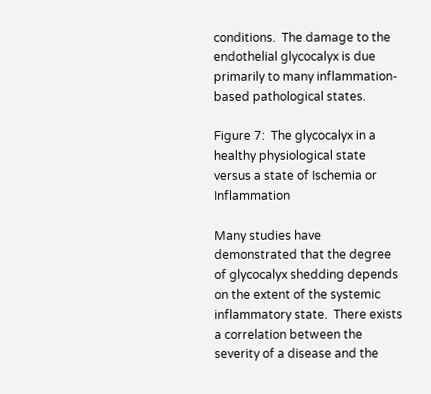conditions.  The damage to the endothelial glycocalyx is due primarily to many inflammation-based pathological states.

Figure 7:  The glycocalyx in a healthy physiological state versus a state of Ischemia or Inflammation

Many studies have demonstrated that the degree of glycocalyx shedding depends on the extent of the systemic inflammatory state.  There exists a correlation between the severity of a disease and the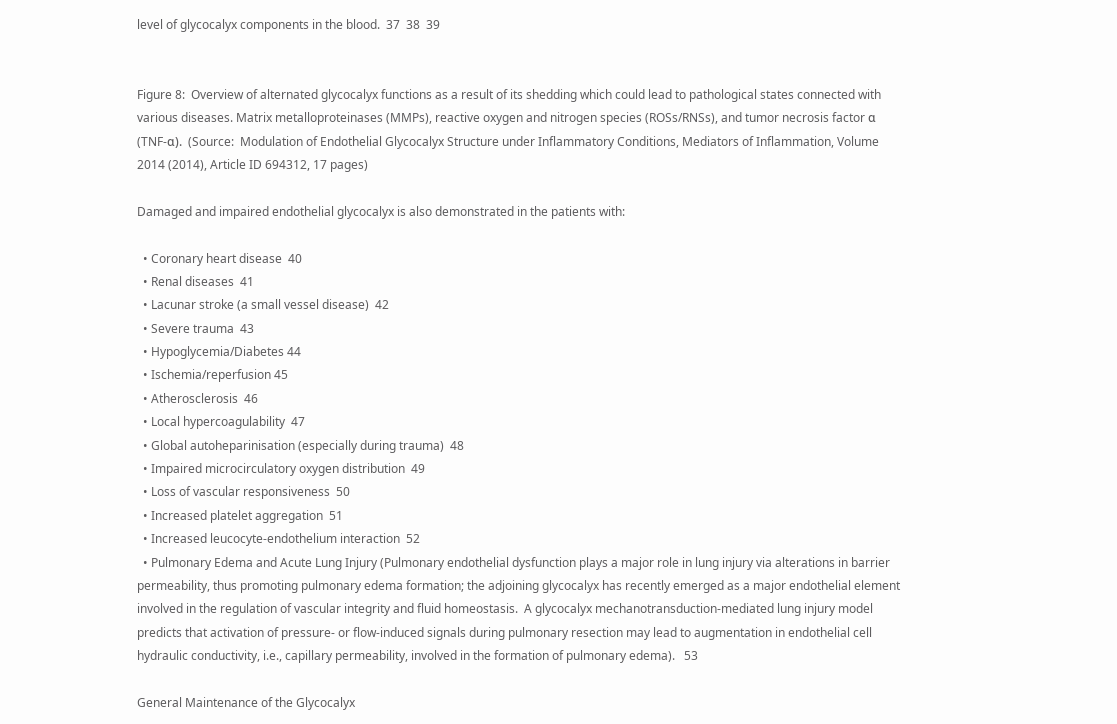level of glycocalyx components in the blood.  37  38  39


Figure 8:  Overview of alternated glycocalyx functions as a result of its shedding which could lead to pathological states connected with various diseases. Matrix metalloproteinases (MMPs), reactive oxygen and nitrogen species (ROSs/RNSs), and tumor necrosis factor α (TNF-α).  (Source:  Modulation of Endothelial Glycocalyx Structure under Inflammatory Conditions, Mediators of Inflammation, Volume 2014 (2014), Article ID 694312, 17 pages)

Damaged and impaired endothelial glycocalyx is also demonstrated in the patients with:

  • Coronary heart disease  40
  • Renal diseases  41
  • Lacunar stroke (a small vessel disease)  42
  • Severe trauma  43
  • Hypoglycemia/Diabetes 44
  • Ischemia/reperfusion 45
  • Atherosclerosis  46
  • Local hypercoagulability  47
  • Global autoheparinisation (especially during trauma)  48
  • Impaired microcirculatory oxygen distribution  49
  • Loss of vascular responsiveness  50
  • Increased platelet aggregation  51
  • Increased leucocyte-endothelium interaction  52
  • Pulmonary Edema and Acute Lung Injury (Pulmonary endothelial dysfunction plays a major role in lung injury via alterations in barrier permeability, thus promoting pulmonary edema formation; the adjoining glycocalyx has recently emerged as a major endothelial element involved in the regulation of vascular integrity and fluid homeostasis.  A glycocalyx mechanotransduction-mediated lung injury model predicts that activation of pressure- or flow-induced signals during pulmonary resection may lead to augmentation in endothelial cell hydraulic conductivity, i.e., capillary permeability, involved in the formation of pulmonary edema).   53

General Maintenance of the Glycocalyx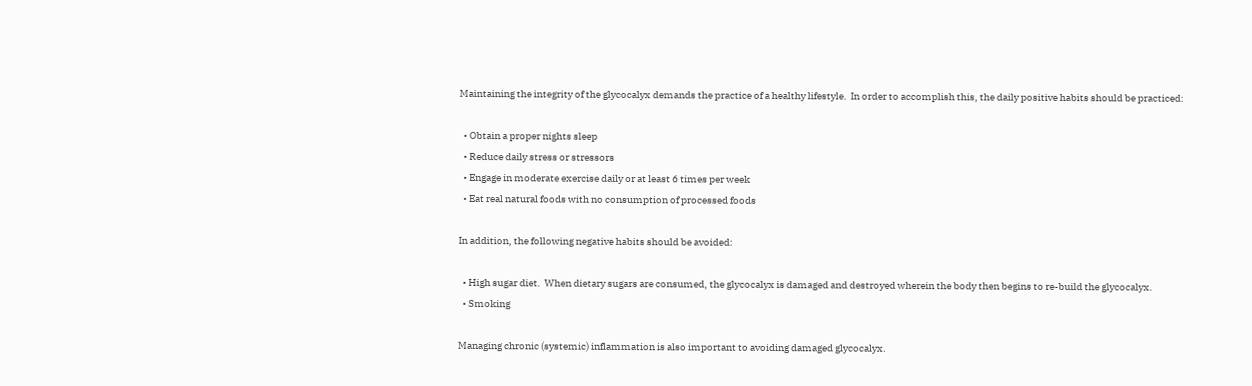Maintaining the integrity of the glycocalyx demands the practice of a healthy lifestyle.  In order to accomplish this, the daily positive habits should be practiced:

  • Obtain a proper nights sleep
  • Reduce daily stress or stressors
  • Engage in moderate exercise daily or at least 6 times per week
  • Eat real natural foods with no consumption of processed foods

In addition, the following negative habits should be avoided:

  • High sugar diet.  When dietary sugars are consumed, the glycocalyx is damaged and destroyed wherein the body then begins to re-build the glycocalyx.
  • Smoking

Managing chronic (systemic) inflammation is also important to avoiding damaged glycocalyx.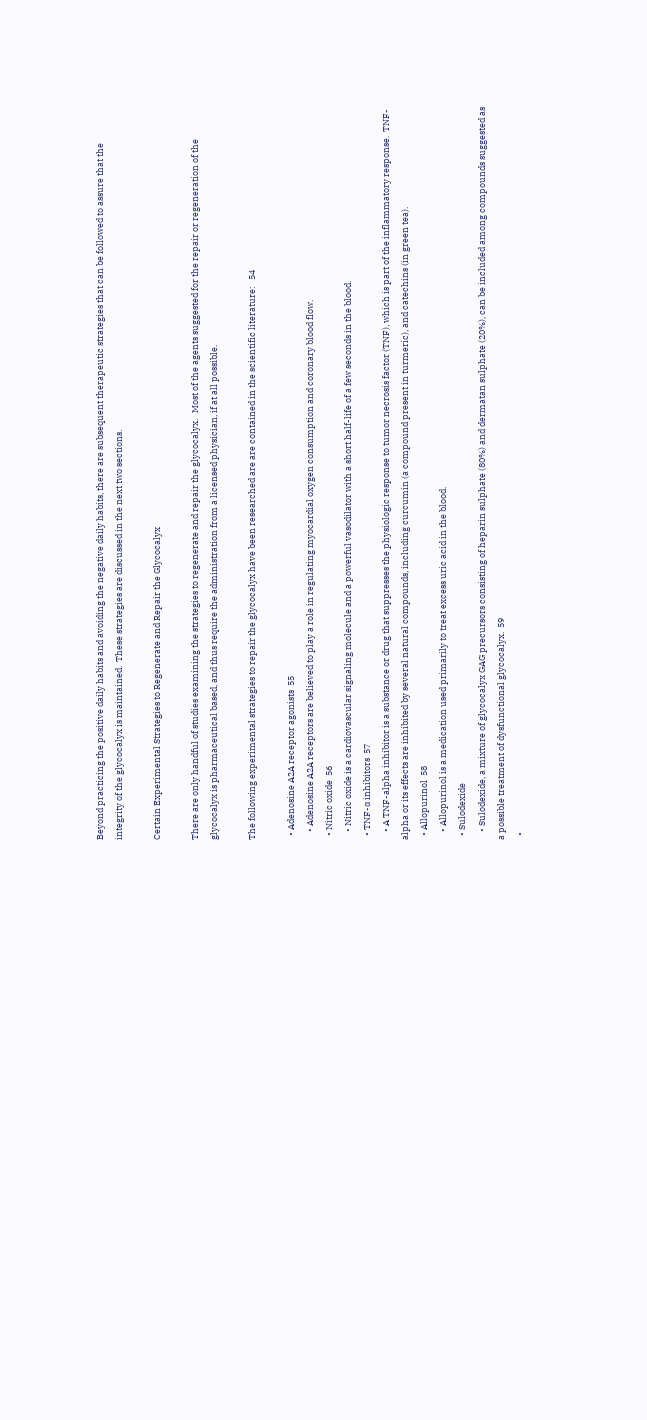Beyond practicing the positive daily habits and avoiding the negative daily habits, there are subsequent therapeutic strategies that can be followed to assure that the integrity of the glycocalyx is maintained.  These strategies are discussed in the next two sections.

Certain Experimental Strategies to Regenerate and Repair the Glycocalyx

There are only handful of studies examining the strategies to regenerate and repair the glycocalyx.   Most of the agents suggested for the repair or regeneration of the glycocalyx is pharmaceutical based, and thus require the administration from a licensed physician, if at all possible.

The following experimental strategies to repair the glycocalyx have been researched are are contained in the scientific literature:   54

  • Adenosine A2A receptor agonists  55
    • Adenosine A2A receptors are believed to play a role in regulating myocardial oxygen consumption and coronary blood flow.
  • Nitric oxide  56
    • Nitric oxide is a cardiovascular signaling molecule and a powerful vasodilator with a short half-life of a few seconds in the blood.
  • TNF-α inhibitors  57
    • A TNF-alpha inhibitor is a substance or drug that suppresses the physiologic response to tumor necrosis factor (TNF), which is part of the inflammatory response.  TNF-alpha or its effects are inhibited by several natural compounds, including curcumin (a compound present in turmeric), and catechins (in green tea).
  • Allopurinol  58
    • Allopurinol is a medication used primarily to treat excess uric acid in the blood.
  • Sulodexide
    • Sulodexide, a mixture of glycocalyx GAG precursors consisting of heparin sulphate (80%) and dermatan sulphate (20%), can be included among compounds suggested as a possible treatment of dysfunctional glycocalyx.  59
  •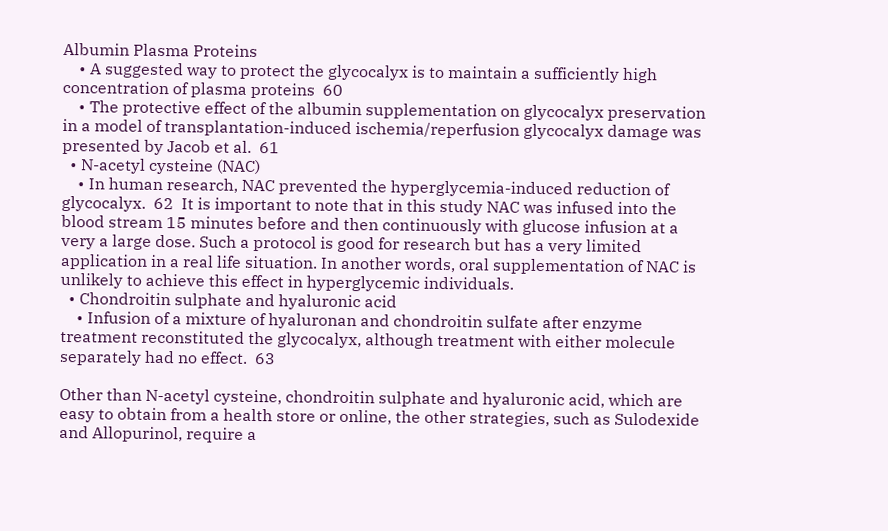Albumin Plasma Proteins
    • A suggested way to protect the glycocalyx is to maintain a sufficiently high concentration of plasma proteins  60
    • The protective effect of the albumin supplementation on glycocalyx preservation in a model of transplantation-induced ischemia/reperfusion glycocalyx damage was presented by Jacob et al.  61
  • N-acetyl cysteine (NAC)
    • In human research, NAC prevented the hyperglycemia-induced reduction of glycocalyx.  62  It is important to note that in this study NAC was infused into the blood stream 15 minutes before and then continuously with glucose infusion at a very a large dose. Such a protocol is good for research but has a very limited application in a real life situation. In another words, oral supplementation of NAC is unlikely to achieve this effect in hyperglycemic individuals.
  • Chondroitin sulphate and hyaluronic acid
    • Infusion of a mixture of hyaluronan and chondroitin sulfate after enzyme treatment reconstituted the glycocalyx, although treatment with either molecule separately had no effect.  63

Other than N-acetyl cysteine, chondroitin sulphate and hyaluronic acid, which are easy to obtain from a health store or online, the other strategies, such as Sulodexide and Allopurinol, require a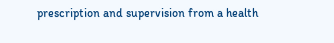prescription and supervision from a health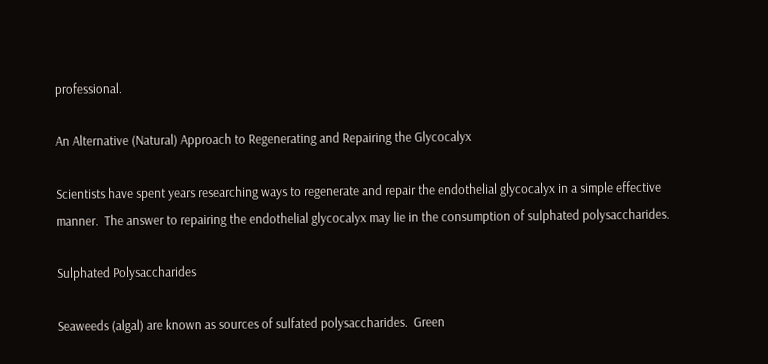professional.

An Alternative (Natural) Approach to Regenerating and Repairing the Glycocalyx

Scientists have spent years researching ways to regenerate and repair the endothelial glycocalyx in a simple effective manner.  The answer to repairing the endothelial glycocalyx may lie in the consumption of sulphated polysaccharides.

Sulphated Polysaccharides

Seaweeds (algal) are known as sources of sulfated polysaccharides.  Green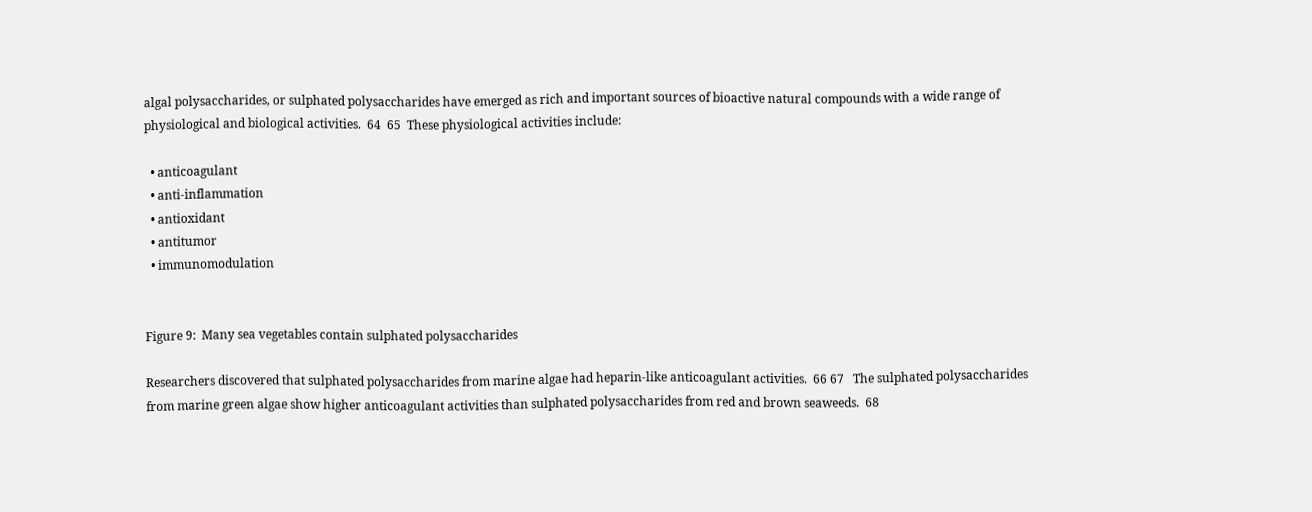algal polysaccharides, or sulphated polysaccharides have emerged as rich and important sources of bioactive natural compounds with a wide range of physiological and biological activities.  64  65  These physiological activities include:

  • anticoagulant
  • anti-inflammation
  • antioxidant
  • antitumor
  • immunomodulation


Figure 9:  Many sea vegetables contain sulphated polysaccharides

Researchers discovered that sulphated polysaccharides from marine algae had heparin-like anticoagulant activities.  66 67   The sulphated polysaccharides from marine green algae show higher anticoagulant activities than sulphated polysaccharides from red and brown seaweeds.  68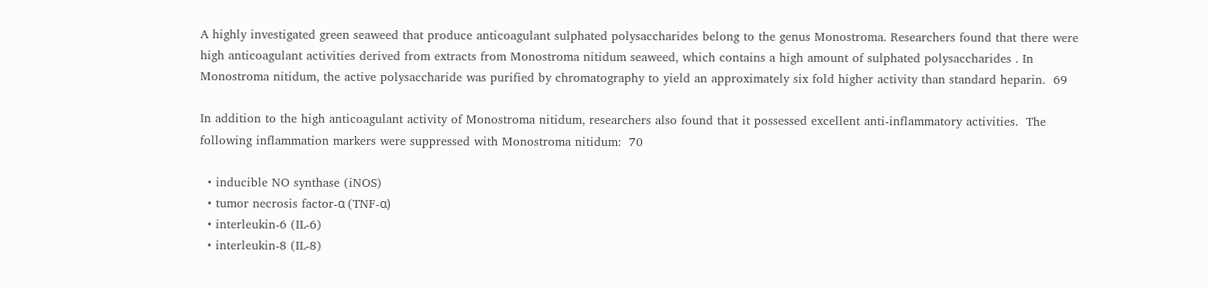A highly investigated green seaweed that produce anticoagulant sulphated polysaccharides belong to the genus Monostroma. Researchers found that there were high anticoagulant activities derived from extracts from Monostroma nitidum seaweed, which contains a high amount of sulphated polysaccharides . In Monostroma nitidum, the active polysaccharide was purified by chromatography to yield an approximately six fold higher activity than standard heparin.  69

In addition to the high anticoagulant activity of Monostroma nitidum, researchers also found that it possessed excellent anti-inflammatory activities.  The following inflammation markers were suppressed with Monostroma nitidum:  70

  • inducible NO synthase (iNOS)
  • tumor necrosis factor-α (TNF-α)
  • interleukin-6 (IL-6)
  • interleukin-8 (IL-8)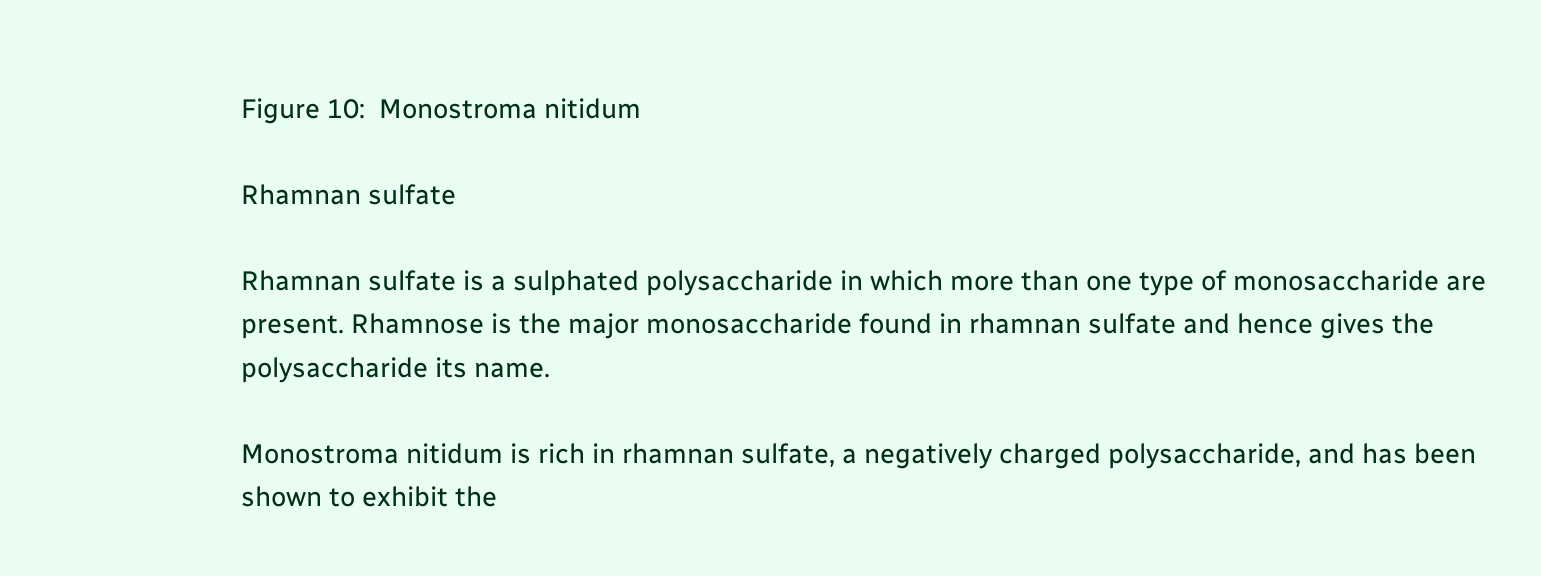Figure 10:  Monostroma nitidum

Rhamnan sulfate

Rhamnan sulfate is a sulphated polysaccharide in which more than one type of monosaccharide are present. Rhamnose is the major monosaccharide found in rhamnan sulfate and hence gives the polysaccharide its name.

Monostroma nitidum is rich in rhamnan sulfate, a negatively charged polysaccharide, and has been shown to exhibit the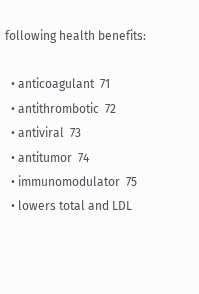following health benefits:

  • anticoagulant  71
  • antithrombotic  72
  • antiviral  73
  • antitumor  74
  • immunomodulator  75
  • lowers total and LDL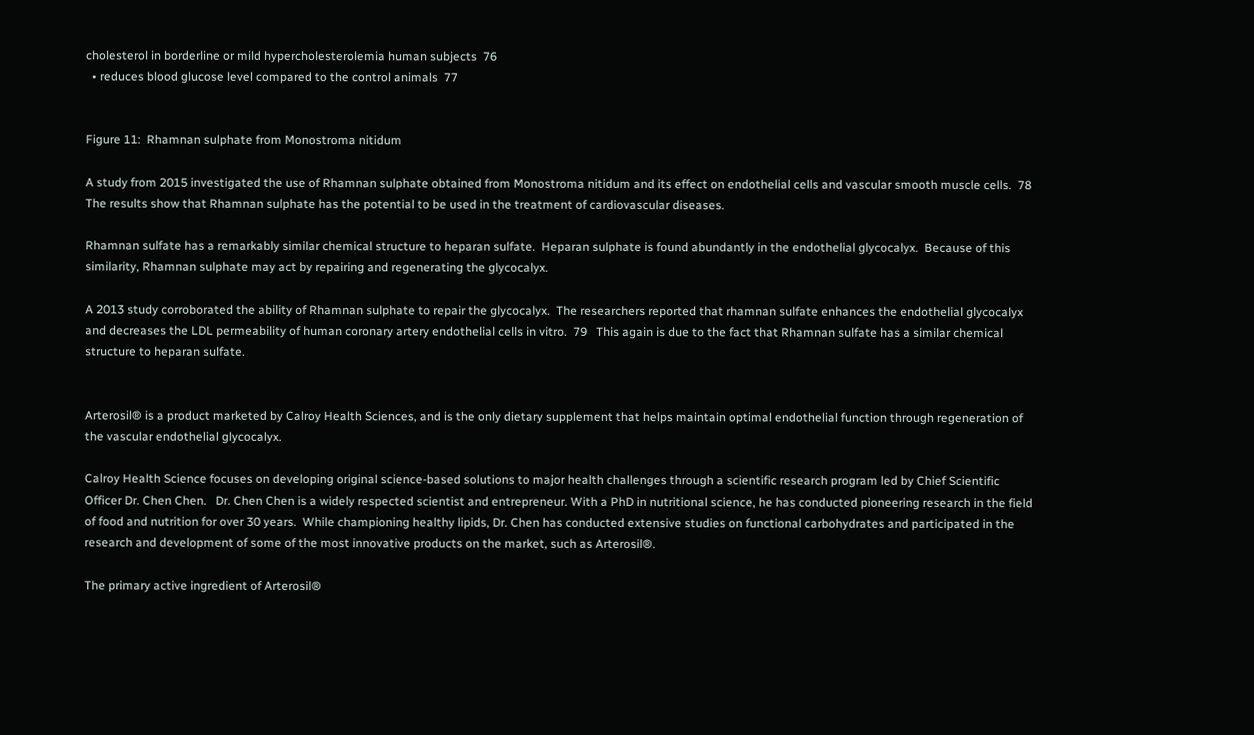cholesterol in borderline or mild hypercholesterolemia human subjects  76
  • reduces blood glucose level compared to the control animals  77


Figure 11:  Rhamnan sulphate from Monostroma nitidum

A study from 2015 investigated the use of Rhamnan sulphate obtained from Monostroma nitidum and its effect on endothelial cells and vascular smooth muscle cells.  78   The results show that Rhamnan sulphate has the potential to be used in the treatment of cardiovascular diseases.

Rhamnan sulfate has a remarkably similar chemical structure to heparan sulfate.  Heparan sulphate is found abundantly in the endothelial glycocalyx.  Because of this similarity, Rhamnan sulphate may act by repairing and regenerating the glycocalyx.

A 2013 study corroborated the ability of Rhamnan sulphate to repair the glycocalyx.  The researchers reported that rhamnan sulfate enhances the endothelial glycocalyx and decreases the LDL permeability of human coronary artery endothelial cells in vitro.  79   This again is due to the fact that Rhamnan sulfate has a similar chemical structure to heparan sulfate.


Arterosil® is a product marketed by Calroy Health Sciences, and is the only dietary supplement that helps maintain optimal endothelial function through regeneration of the vascular endothelial glycocalyx.

Calroy Health Science focuses on developing original science-based solutions to major health challenges through a scientific research program led by Chief Scientific Officer Dr. Chen Chen.   Dr. Chen Chen is a widely respected scientist and entrepreneur. With a PhD in nutritional science, he has conducted pioneering research in the field of food and nutrition for over 30 years.  While championing healthy lipids, Dr. Chen has conducted extensive studies on functional carbohydrates and participated in the research and development of some of the most innovative products on the market, such as Arterosil®.

The primary active ingredient of Arterosil®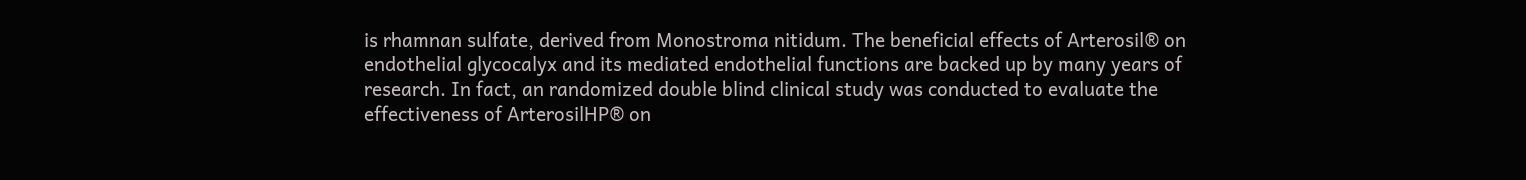is rhamnan sulfate, derived from Monostroma nitidum. The beneficial effects of Arterosil® on endothelial glycocalyx and its mediated endothelial functions are backed up by many years of research. In fact, an randomized double blind clinical study was conducted to evaluate the effectiveness of ArterosilHP® on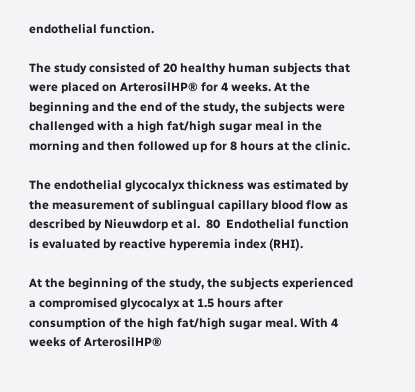endothelial function.

The study consisted of 20 healthy human subjects that were placed on ArterosilHP® for 4 weeks. At the beginning and the end of the study, the subjects were challenged with a high fat/high sugar meal in the morning and then followed up for 8 hours at the clinic.

The endothelial glycocalyx thickness was estimated by the measurement of sublingual capillary blood flow as described by Nieuwdorp et al.  80  Endothelial function is evaluated by reactive hyperemia index (RHI).

At the beginning of the study, the subjects experienced a compromised glycocalyx at 1.5 hours after consumption of the high fat/high sugar meal. With 4 weeks of ArterosilHP®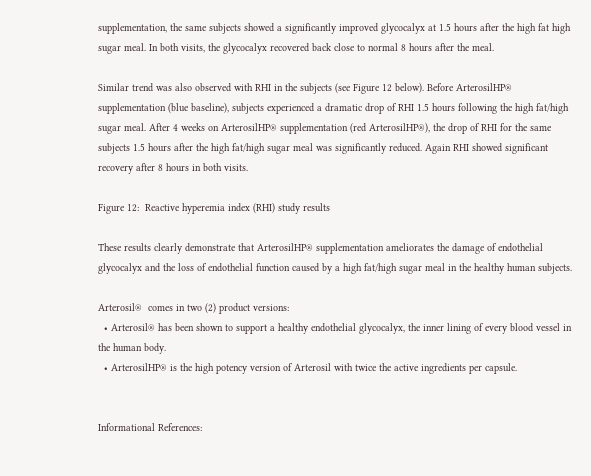supplementation, the same subjects showed a significantly improved glycocalyx at 1.5 hours after the high fat high sugar meal. In both visits, the glycocalyx recovered back close to normal 8 hours after the meal.

Similar trend was also observed with RHI in the subjects (see Figure 12 below). Before ArterosilHP® supplementation (blue baseline), subjects experienced a dramatic drop of RHI 1.5 hours following the high fat/high sugar meal. After 4 weeks on ArterosilHP® supplementation (red ArterosilHP®), the drop of RHI for the same subjects 1.5 hours after the high fat/high sugar meal was significantly reduced. Again RHI showed significant recovery after 8 hours in both visits.

Figure 12:  Reactive hyperemia index (RHI) study results

These results clearly demonstrate that ArterosilHP® supplementation ameliorates the damage of endothelial glycocalyx and the loss of endothelial function caused by a high fat/high sugar meal in the healthy human subjects.

Arterosil®  comes in two (2) product versions:
  • Arterosil® has been shown to support a healthy endothelial glycocalyx, the inner lining of every blood vessel in the human body.
  • ArterosilHP® is the high potency version of Arterosil with twice the active ingredients per capsule.


Informational References: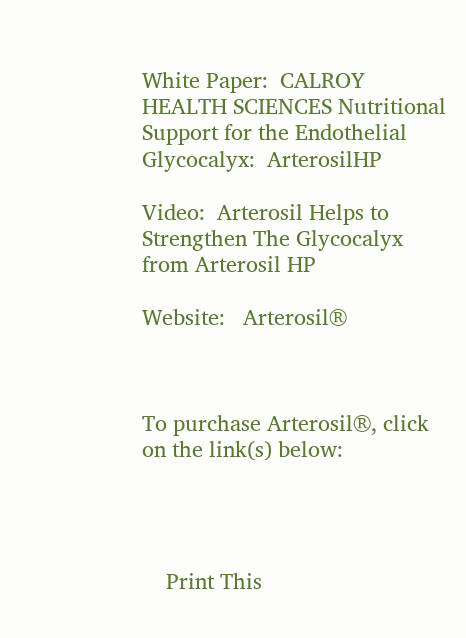White Paper:  CALROY HEALTH SCIENCES Nutritional Support for the Endothelial Glycocalyx:  ArterosilHP

Video:  Arterosil Helps to Strengthen The Glycocalyx from Arterosil HP

Website:   Arterosil®



To purchase Arterosil®, click on the link(s) below:




    Print This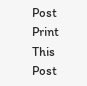Post Print This Post